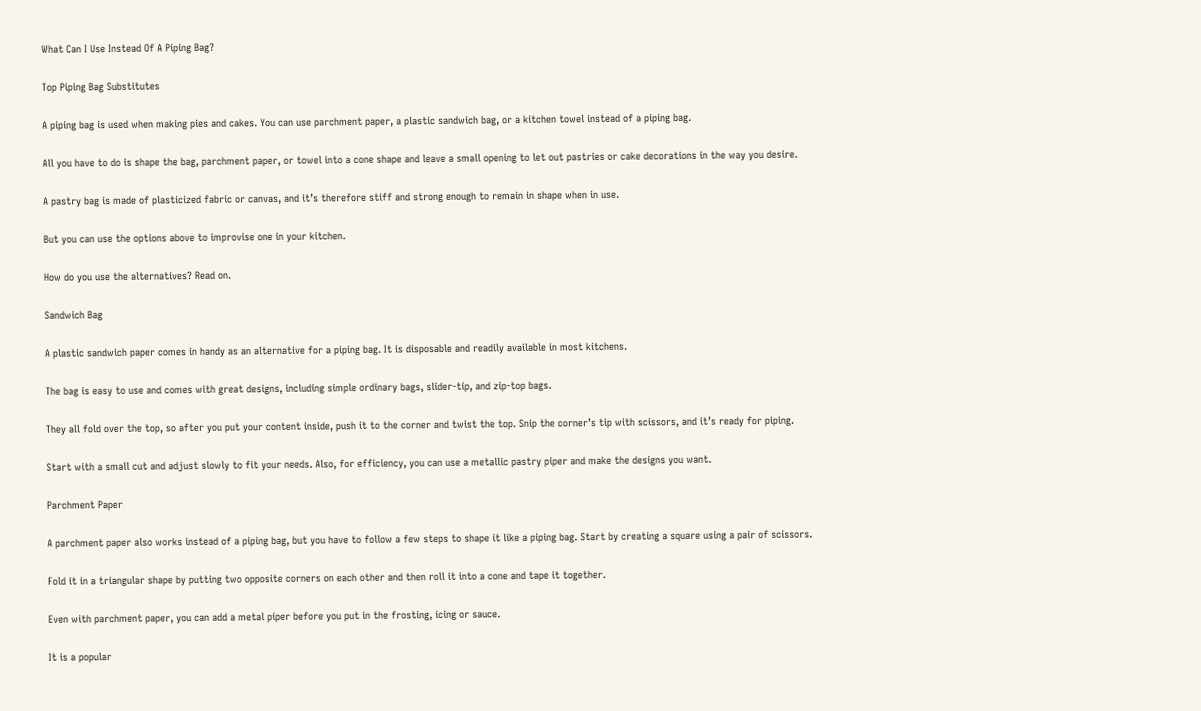What Can I Use Instead Of A Piping Bag?

Top Piping Bag Substitutes

A piping bag is used when making pies and cakes. You can use parchment paper, a plastic sandwich bag, or a kitchen towel instead of a piping bag.

All you have to do is shape the bag, parchment paper, or towel into a cone shape and leave a small opening to let out pastries or cake decorations in the way you desire.

A pastry bag is made of plasticized fabric or canvas, and it’s therefore stiff and strong enough to remain in shape when in use.

But you can use the options above to improvise one in your kitchen.

How do you use the alternatives? Read on.

Sandwich Bag

A plastic sandwich paper comes in handy as an alternative for a piping bag. It is disposable and readily available in most kitchens.

The bag is easy to use and comes with great designs, including simple ordinary bags, slider-tip, and zip-top bags.

They all fold over the top, so after you put your content inside, push it to the corner and twist the top. Snip the corner’s tip with scissors, and it’s ready for piping.

Start with a small cut and adjust slowly to fit your needs. Also, for efficiency, you can use a metallic pastry piper and make the designs you want.

Parchment Paper

A parchment paper also works instead of a piping bag, but you have to follow a few steps to shape it like a piping bag. Start by creating a square using a pair of scissors.

Fold it in a triangular shape by putting two opposite corners on each other and then roll it into a cone and tape it together.

Even with parchment paper, you can add a metal piper before you put in the frosting, icing or sauce.

It is a popular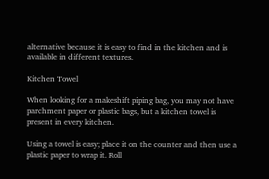alternative because it is easy to find in the kitchen and is available in different textures.

Kitchen Towel

When looking for a makeshift piping bag, you may not have parchment paper or plastic bags, but a kitchen towel is present in every kitchen.

Using a towel is easy; place it on the counter and then use a plastic paper to wrap it. Roll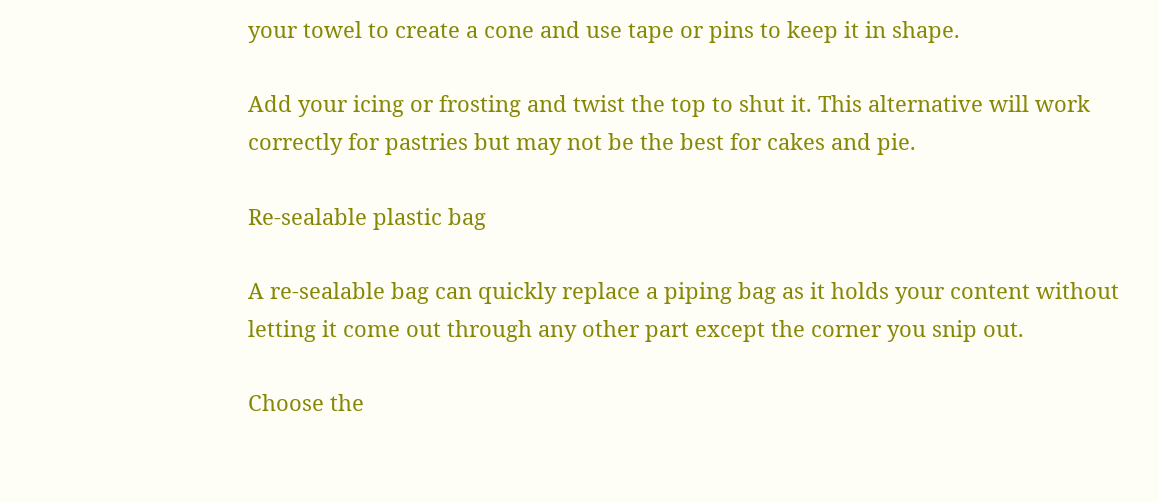your towel to create a cone and use tape or pins to keep it in shape.

Add your icing or frosting and twist the top to shut it. This alternative will work correctly for pastries but may not be the best for cakes and pie.

Re-sealable plastic bag

A re-sealable bag can quickly replace a piping bag as it holds your content without letting it come out through any other part except the corner you snip out.

Choose the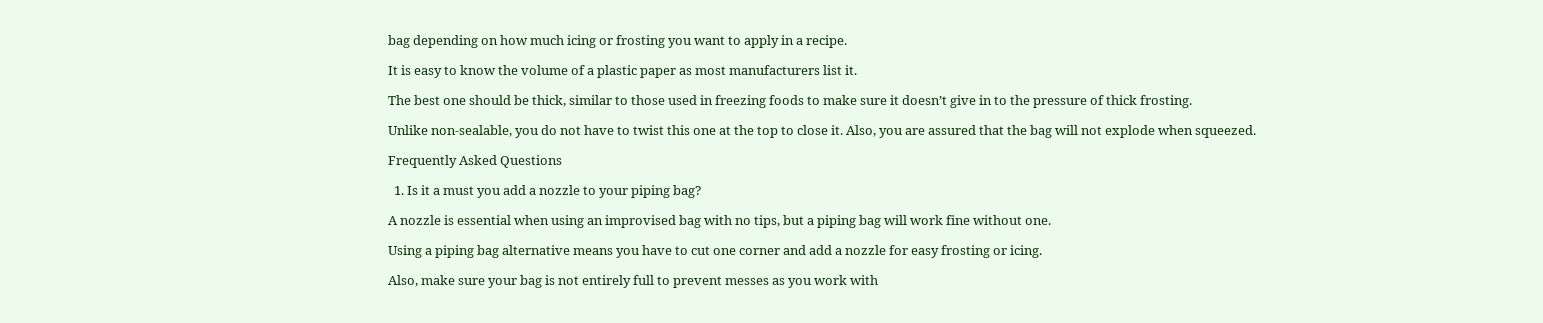bag depending on how much icing or frosting you want to apply in a recipe.

It is easy to know the volume of a plastic paper as most manufacturers list it.

The best one should be thick, similar to those used in freezing foods to make sure it doesn’t give in to the pressure of thick frosting.

Unlike non-sealable, you do not have to twist this one at the top to close it. Also, you are assured that the bag will not explode when squeezed.

Frequently Asked Questions

  1. Is it a must you add a nozzle to your piping bag?

A nozzle is essential when using an improvised bag with no tips, but a piping bag will work fine without one.

Using a piping bag alternative means you have to cut one corner and add a nozzle for easy frosting or icing.

Also, make sure your bag is not entirely full to prevent messes as you work with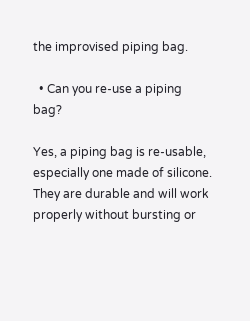the improvised piping bag.

  • Can you re-use a piping bag?

Yes, a piping bag is re-usable, especially one made of silicone. They are durable and will work properly without bursting or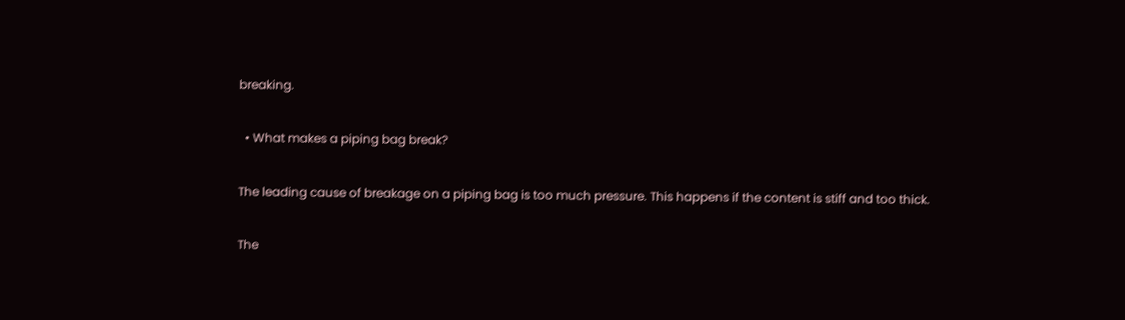breaking.

  • What makes a piping bag break?

The leading cause of breakage on a piping bag is too much pressure. This happens if the content is stiff and too thick.

The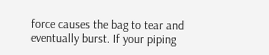force causes the bag to tear and eventually burst. If your piping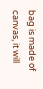bag is made of canvas, it will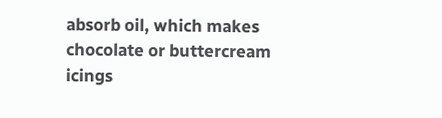absorb oil, which makes chocolate or buttercream icings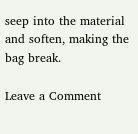seep into the material and soften, making the bag break.

Leave a Comment